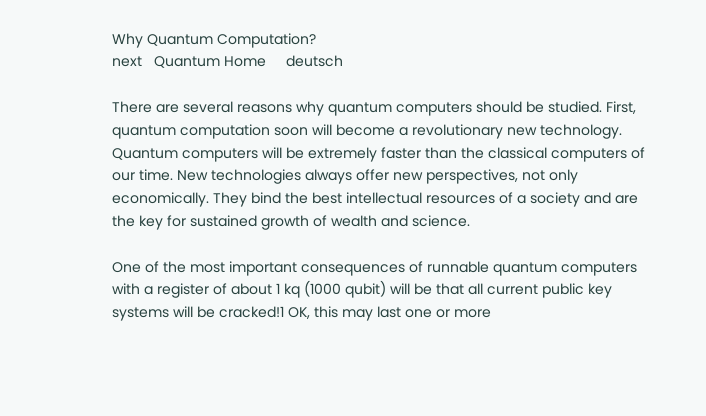Why Quantum Computation?
next   Quantum Home     deutsch

There are several reasons why quantum computers should be studied. First, quantum computation soon will become a revolutionary new technology. Quantum computers will be extremely faster than the classical computers of our time. New technologies always offer new perspectives, not only economically. They bind the best intellectual resources of a society and are the key for sustained growth of wealth and science.

One of the most important consequences of runnable quantum computers with a register of about 1 kq (1000 qubit) will be that all current public key systems will be cracked!1 OK, this may last one or more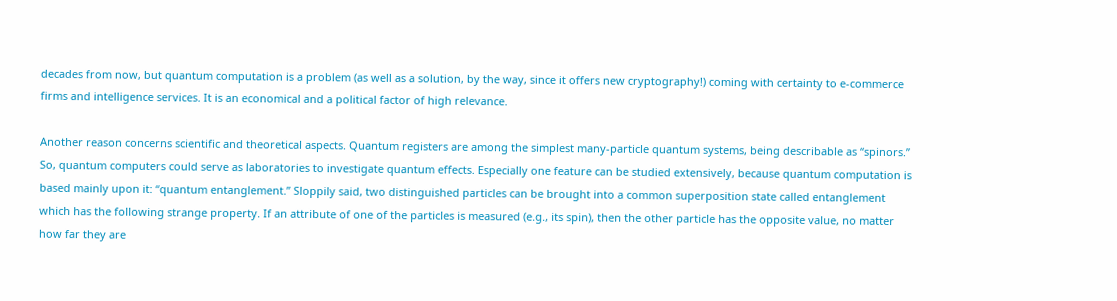decades from now, but quantum computation is a problem (as well as a solution, by the way, since it offers new cryptography!) coming with certainty to e-commerce firms and intelligence services. It is an economical and a political factor of high relevance.

Another reason concerns scientific and theoretical aspects. Quantum registers are among the simplest many-particle quantum systems, being describable as “spinors.” So, quantum computers could serve as laboratories to investigate quantum effects. Especially one feature can be studied extensively, because quantum computation is based mainly upon it: “quantum entanglement.” Sloppily said, two distinguished particles can be brought into a common superposition state called entanglement which has the following strange property. If an attribute of one of the particles is measured (e.g., its spin), then the other particle has the opposite value, no matter how far they are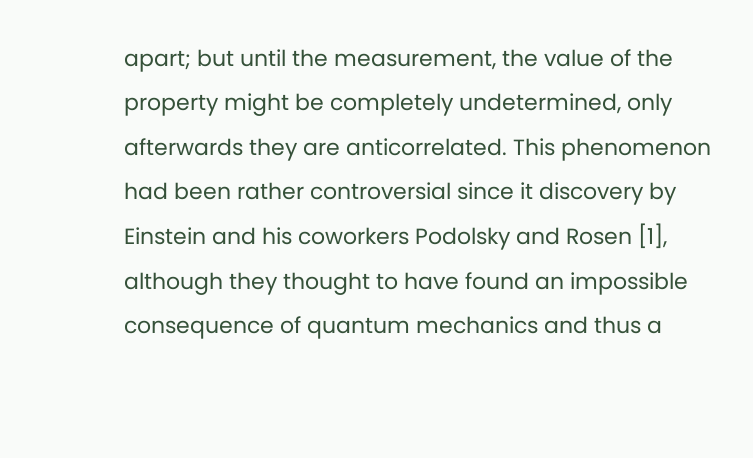apart; but until the measurement, the value of the property might be completely undetermined, only afterwards they are anticorrelated. This phenomenon had been rather controversial since it discovery by Einstein and his coworkers Podolsky and Rosen [1], although they thought to have found an impossible consequence of quantum mechanics and thus a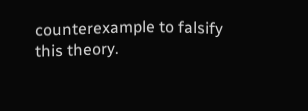counterexample to falsify this theory.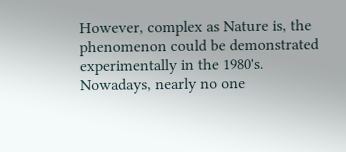However, complex as Nature is, the phenomenon could be demonstrated experimentally in the 1980's. Nowadays, nearly no one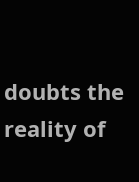doubts the reality of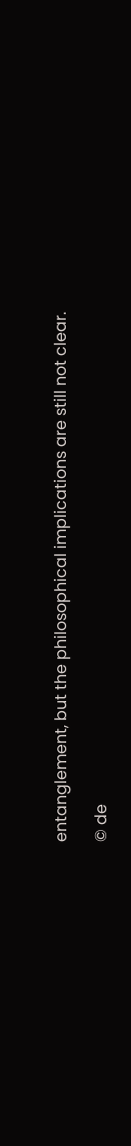entanglement, but the philosophical implications are still not clear.

© de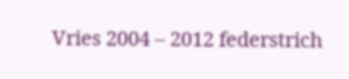Vries 2004 – 2012 federstrich